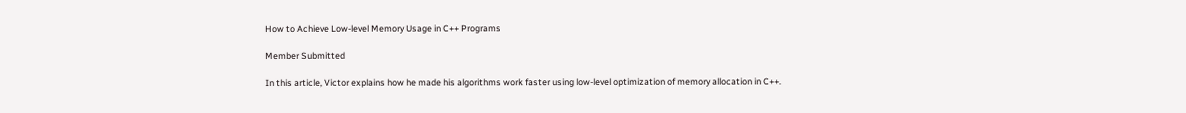How to Achieve Low-level Memory Usage in C++ Programs

Member Submitted

In this article, Victor explains how he made his algorithms work faster using low-level optimization of memory allocation in C++.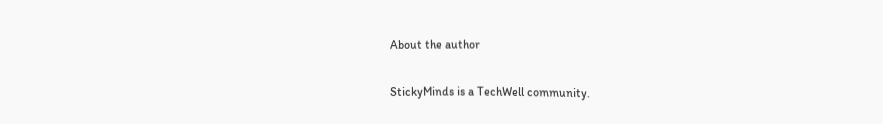About the author

StickyMinds is a TechWell community.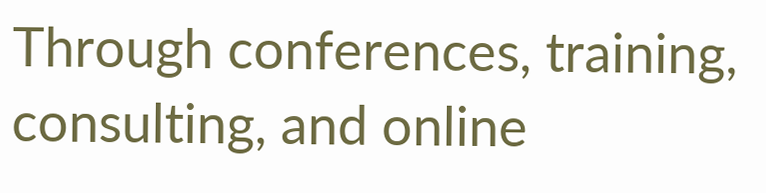Through conferences, training, consulting, and online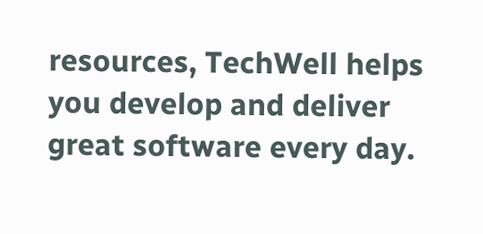resources, TechWell helps you develop and deliver great software every day.